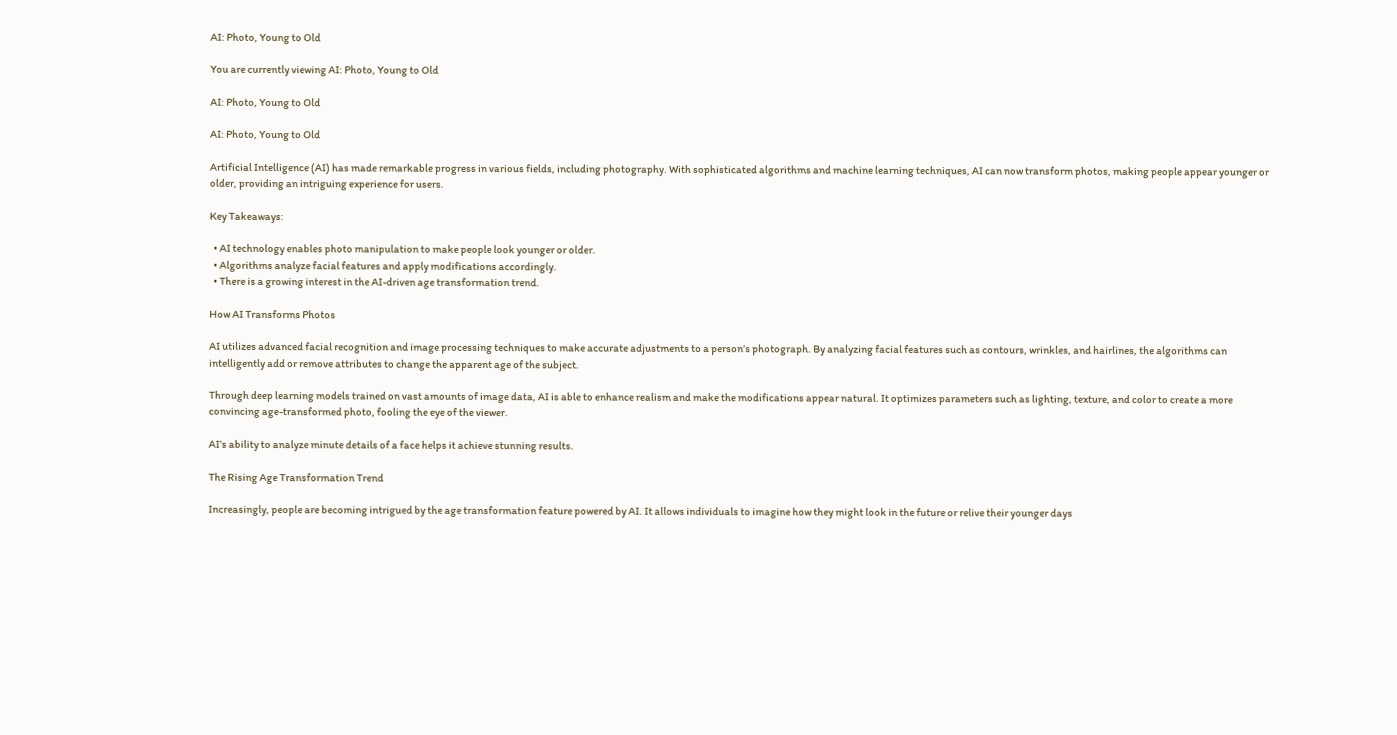AI: Photo, Young to Old

You are currently viewing AI: Photo, Young to Old

AI: Photo, Young to Old

AI: Photo, Young to Old

Artificial Intelligence (AI) has made remarkable progress in various fields, including photography. With sophisticated algorithms and machine learning techniques, AI can now transform photos, making people appear younger or older, providing an intriguing experience for users.

Key Takeaways:

  • AI technology enables photo manipulation to make people look younger or older.
  • Algorithms analyze facial features and apply modifications accordingly.
  • There is a growing interest in the AI-driven age transformation trend.

How AI Transforms Photos

AI utilizes advanced facial recognition and image processing techniques to make accurate adjustments to a person’s photograph. By analyzing facial features such as contours, wrinkles, and hairlines, the algorithms can intelligently add or remove attributes to change the apparent age of the subject.

Through deep learning models trained on vast amounts of image data, AI is able to enhance realism and make the modifications appear natural. It optimizes parameters such as lighting, texture, and color to create a more convincing age-transformed photo, fooling the eye of the viewer.

AI’s ability to analyze minute details of a face helps it achieve stunning results.

The Rising Age Transformation Trend

Increasingly, people are becoming intrigued by the age transformation feature powered by AI. It allows individuals to imagine how they might look in the future or relive their younger days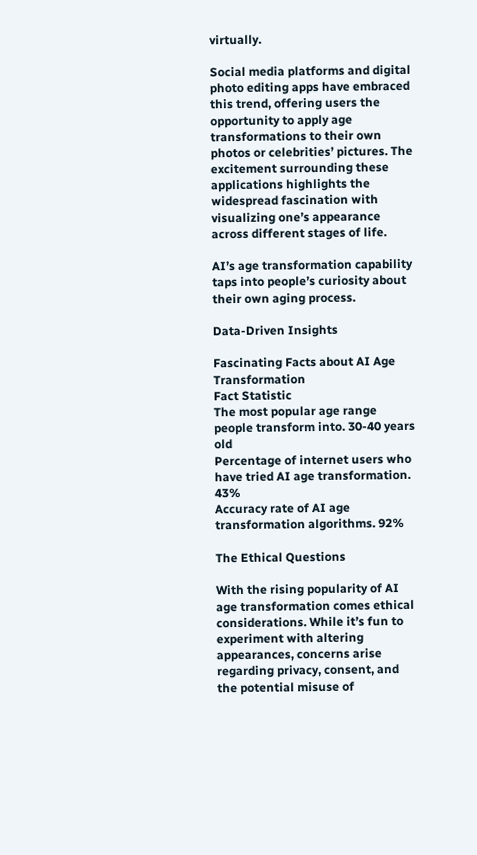virtually.

Social media platforms and digital photo editing apps have embraced this trend, offering users the opportunity to apply age transformations to their own photos or celebrities’ pictures. The excitement surrounding these applications highlights the widespread fascination with visualizing one’s appearance across different stages of life.

AI’s age transformation capability taps into people’s curiosity about their own aging process.

Data-Driven Insights

Fascinating Facts about AI Age Transformation
Fact Statistic
The most popular age range people transform into. 30-40 years old
Percentage of internet users who have tried AI age transformation. 43%
Accuracy rate of AI age transformation algorithms. 92%

The Ethical Questions

With the rising popularity of AI age transformation comes ethical considerations. While it’s fun to experiment with altering appearances, concerns arise regarding privacy, consent, and the potential misuse of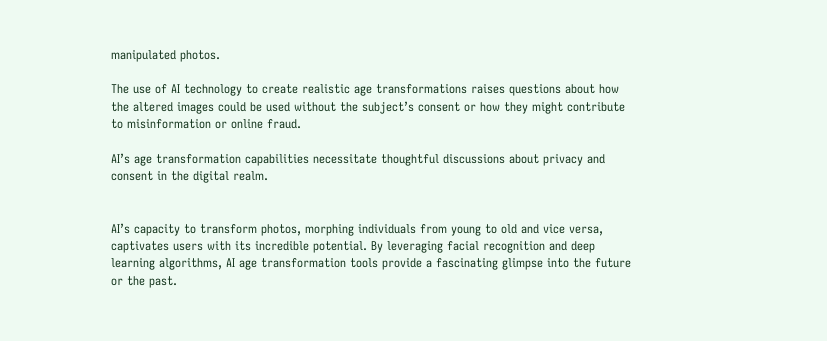manipulated photos.

The use of AI technology to create realistic age transformations raises questions about how the altered images could be used without the subject’s consent or how they might contribute to misinformation or online fraud.

AI’s age transformation capabilities necessitate thoughtful discussions about privacy and consent in the digital realm.


AI’s capacity to transform photos, morphing individuals from young to old and vice versa, captivates users with its incredible potential. By leveraging facial recognition and deep learning algorithms, AI age transformation tools provide a fascinating glimpse into the future or the past.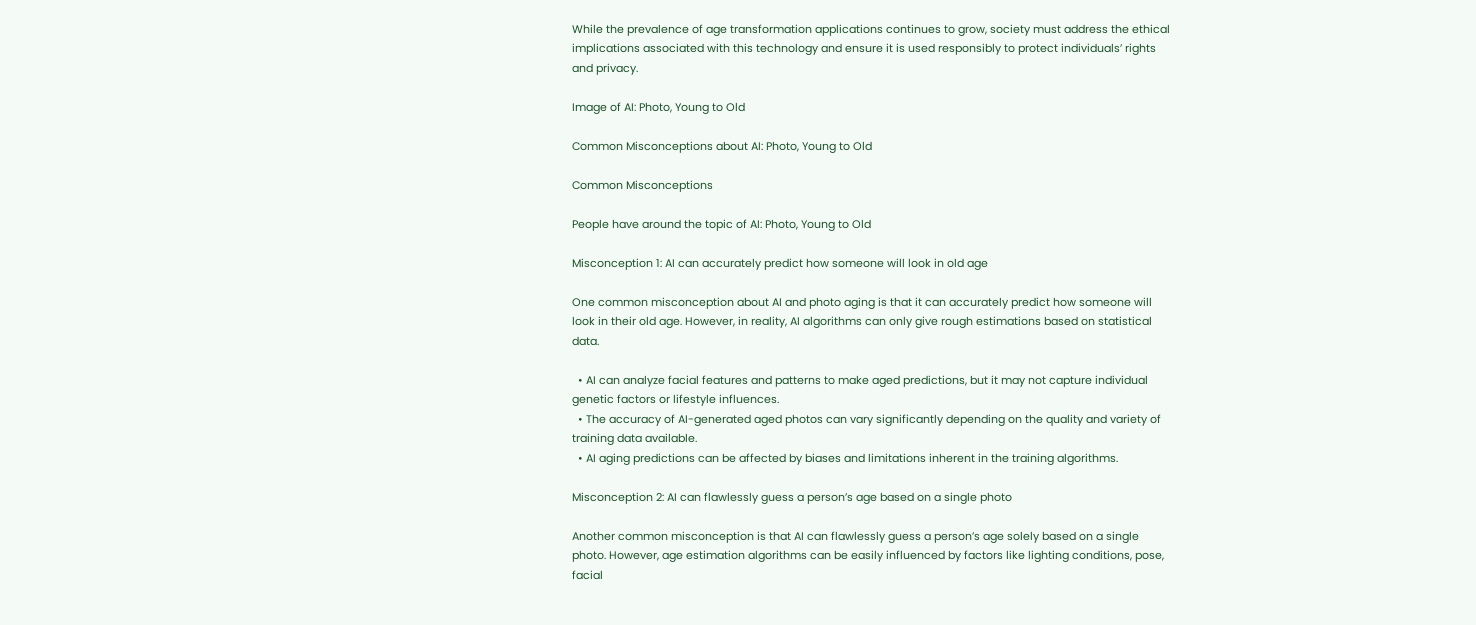While the prevalence of age transformation applications continues to grow, society must address the ethical implications associated with this technology and ensure it is used responsibly to protect individuals’ rights and privacy.

Image of AI: Photo, Young to Old

Common Misconceptions about AI: Photo, Young to Old

Common Misconceptions

People have around the topic of AI: Photo, Young to Old

Misconception 1: AI can accurately predict how someone will look in old age

One common misconception about AI and photo aging is that it can accurately predict how someone will look in their old age. However, in reality, AI algorithms can only give rough estimations based on statistical data.

  • AI can analyze facial features and patterns to make aged predictions, but it may not capture individual genetic factors or lifestyle influences.
  • The accuracy of AI-generated aged photos can vary significantly depending on the quality and variety of training data available.
  • AI aging predictions can be affected by biases and limitations inherent in the training algorithms.

Misconception 2: AI can flawlessly guess a person’s age based on a single photo

Another common misconception is that AI can flawlessly guess a person’s age solely based on a single photo. However, age estimation algorithms can be easily influenced by factors like lighting conditions, pose, facial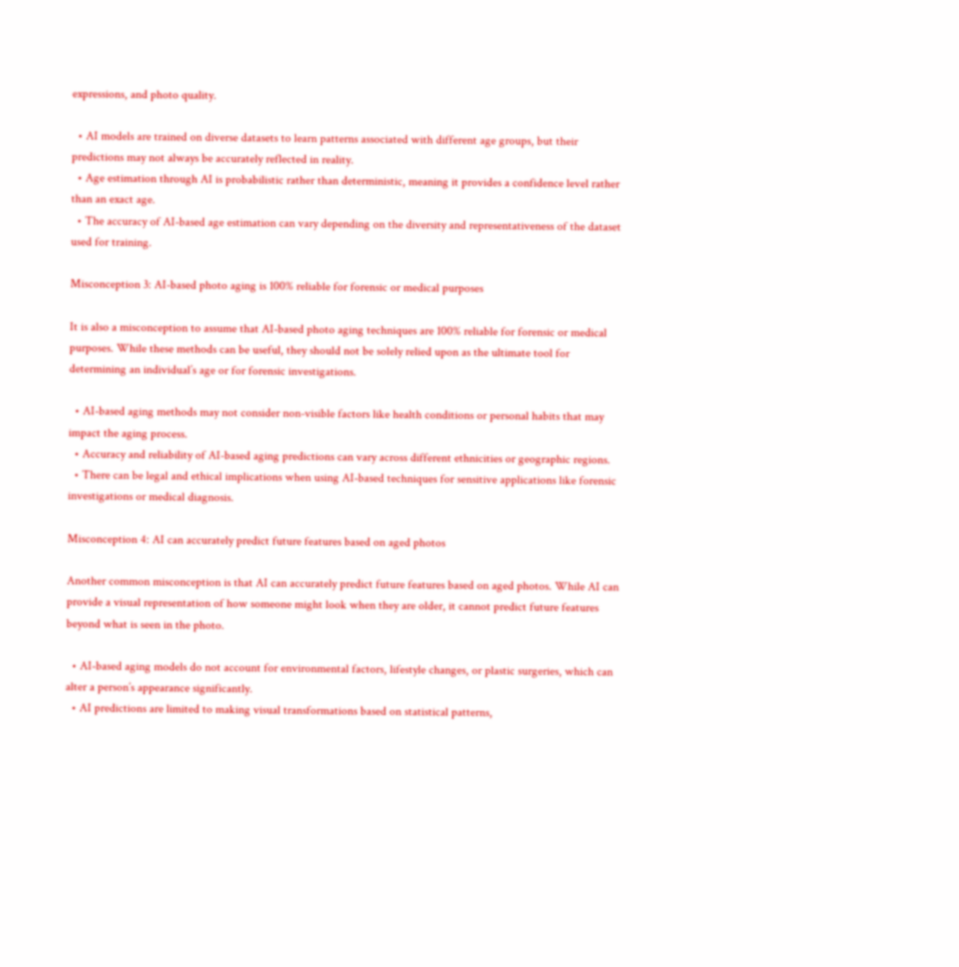expressions, and photo quality.

  • AI models are trained on diverse datasets to learn patterns associated with different age groups, but their predictions may not always be accurately reflected in reality.
  • Age estimation through AI is probabilistic rather than deterministic, meaning it provides a confidence level rather than an exact age.
  • The accuracy of AI-based age estimation can vary depending on the diversity and representativeness of the dataset used for training.

Misconception 3: AI-based photo aging is 100% reliable for forensic or medical purposes

It is also a misconception to assume that AI-based photo aging techniques are 100% reliable for forensic or medical purposes. While these methods can be useful, they should not be solely relied upon as the ultimate tool for determining an individual’s age or for forensic investigations.

  • AI-based aging methods may not consider non-visible factors like health conditions or personal habits that may impact the aging process.
  • Accuracy and reliability of AI-based aging predictions can vary across different ethnicities or geographic regions.
  • There can be legal and ethical implications when using AI-based techniques for sensitive applications like forensic investigations or medical diagnosis.

Misconception 4: AI can accurately predict future features based on aged photos

Another common misconception is that AI can accurately predict future features based on aged photos. While AI can provide a visual representation of how someone might look when they are older, it cannot predict future features beyond what is seen in the photo.

  • AI-based aging models do not account for environmental factors, lifestyle changes, or plastic surgeries, which can alter a person’s appearance significantly.
  • AI predictions are limited to making visual transformations based on statistical patterns,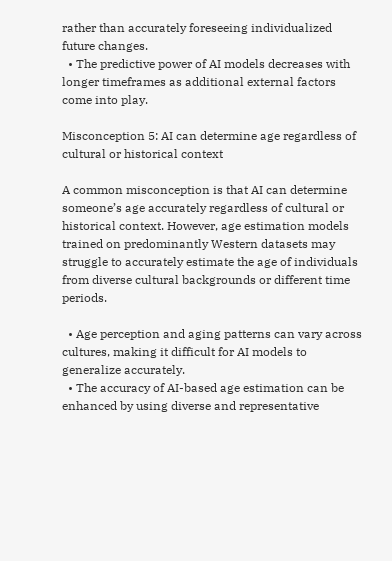rather than accurately foreseeing individualized future changes.
  • The predictive power of AI models decreases with longer timeframes as additional external factors come into play.

Misconception 5: AI can determine age regardless of cultural or historical context

A common misconception is that AI can determine someone’s age accurately regardless of cultural or historical context. However, age estimation models trained on predominantly Western datasets may struggle to accurately estimate the age of individuals from diverse cultural backgrounds or different time periods.

  • Age perception and aging patterns can vary across cultures, making it difficult for AI models to generalize accurately.
  • The accuracy of AI-based age estimation can be enhanced by using diverse and representative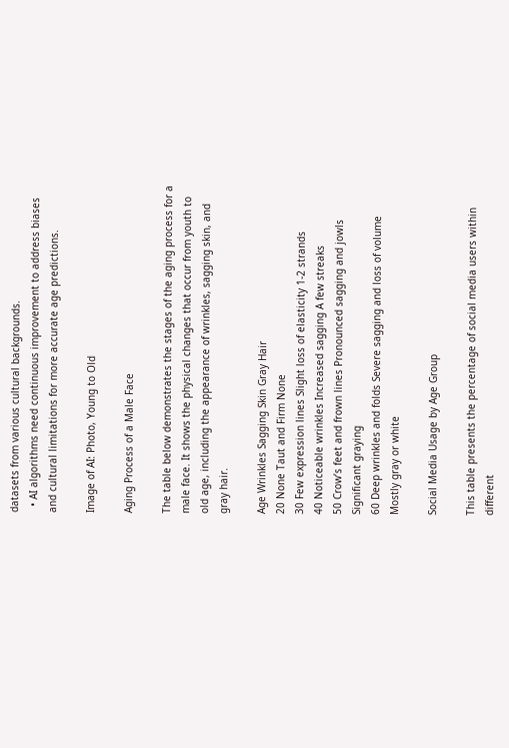datasets from various cultural backgrounds.
  • AI algorithms need continuous improvement to address biases and cultural limitations for more accurate age predictions.

Image of AI: Photo, Young to Old

Aging Process of a Male Face

The table below demonstrates the stages of the aging process for a male face. It shows the physical changes that occur from youth to old age, including the appearance of wrinkles, sagging skin, and gray hair.

Age Wrinkles Sagging Skin Gray Hair
20 None Taut and Firm None
30 Few expression lines Slight loss of elasticity 1-2 strands
40 Noticeable wrinkles Increased sagging A few streaks
50 Crow’s feet and frown lines Pronounced sagging and jowls Significant graying
60 Deep wrinkles and folds Severe sagging and loss of volume Mostly gray or white

Social Media Usage by Age Group

This table presents the percentage of social media users within different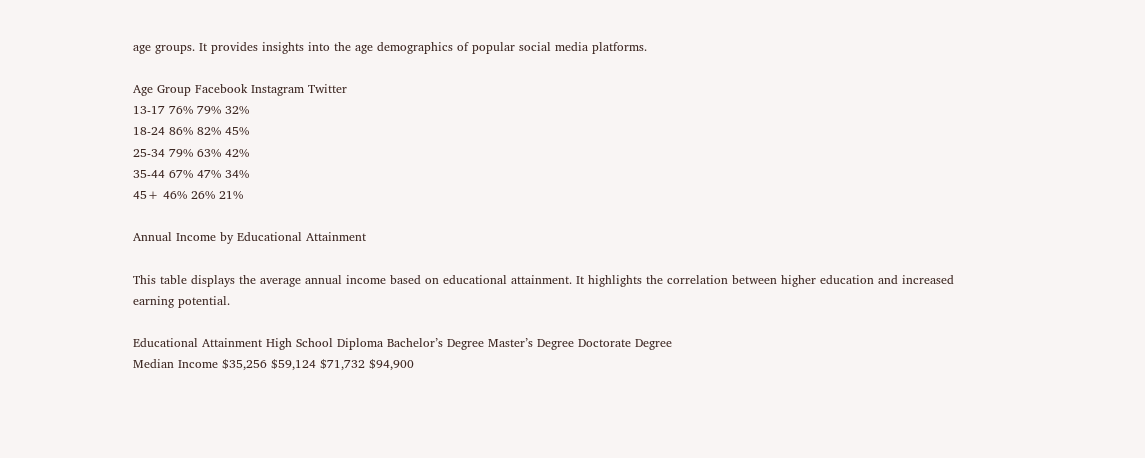age groups. It provides insights into the age demographics of popular social media platforms.

Age Group Facebook Instagram Twitter
13-17 76% 79% 32%
18-24 86% 82% 45%
25-34 79% 63% 42%
35-44 67% 47% 34%
45+ 46% 26% 21%

Annual Income by Educational Attainment

This table displays the average annual income based on educational attainment. It highlights the correlation between higher education and increased earning potential.

Educational Attainment High School Diploma Bachelor’s Degree Master’s Degree Doctorate Degree
Median Income $35,256 $59,124 $71,732 $94,900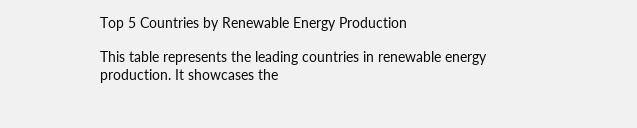Top 5 Countries by Renewable Energy Production

This table represents the leading countries in renewable energy production. It showcases the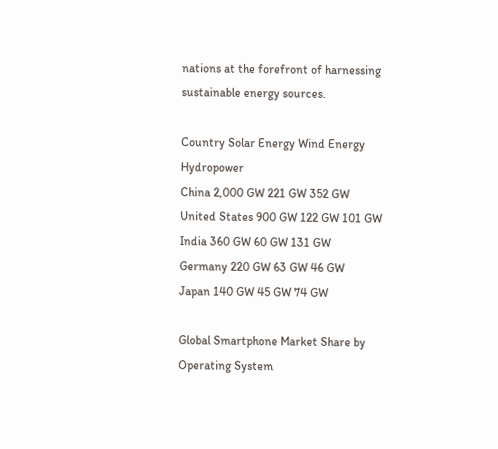nations at the forefront of harnessing sustainable energy sources.

Country Solar Energy Wind Energy Hydropower
China 2,000 GW 221 GW 352 GW
United States 900 GW 122 GW 101 GW
India 360 GW 60 GW 131 GW
Germany 220 GW 63 GW 46 GW
Japan 140 GW 45 GW 74 GW

Global Smartphone Market Share by Operating System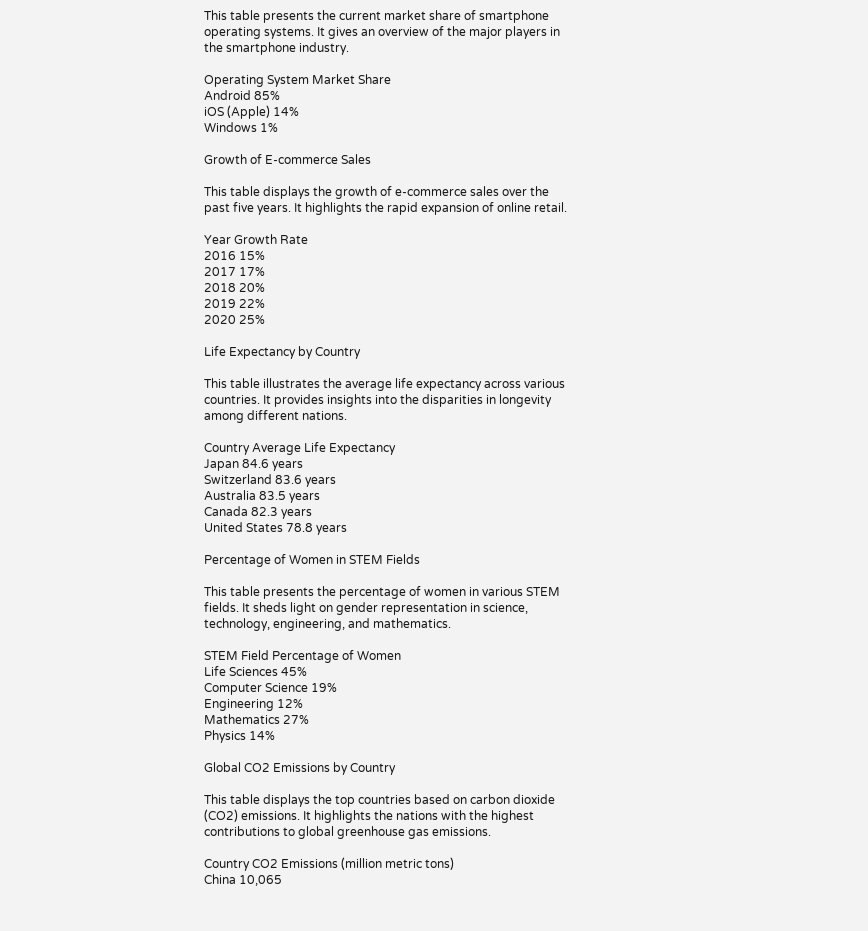This table presents the current market share of smartphone operating systems. It gives an overview of the major players in the smartphone industry.

Operating System Market Share
Android 85%
iOS (Apple) 14%
Windows 1%

Growth of E-commerce Sales

This table displays the growth of e-commerce sales over the past five years. It highlights the rapid expansion of online retail.

Year Growth Rate
2016 15%
2017 17%
2018 20%
2019 22%
2020 25%

Life Expectancy by Country

This table illustrates the average life expectancy across various countries. It provides insights into the disparities in longevity among different nations.

Country Average Life Expectancy
Japan 84.6 years
Switzerland 83.6 years
Australia 83.5 years
Canada 82.3 years
United States 78.8 years

Percentage of Women in STEM Fields

This table presents the percentage of women in various STEM fields. It sheds light on gender representation in science, technology, engineering, and mathematics.

STEM Field Percentage of Women
Life Sciences 45%
Computer Science 19%
Engineering 12%
Mathematics 27%
Physics 14%

Global CO2 Emissions by Country

This table displays the top countries based on carbon dioxide (CO2) emissions. It highlights the nations with the highest contributions to global greenhouse gas emissions.

Country CO2 Emissions (million metric tons)
China 10,065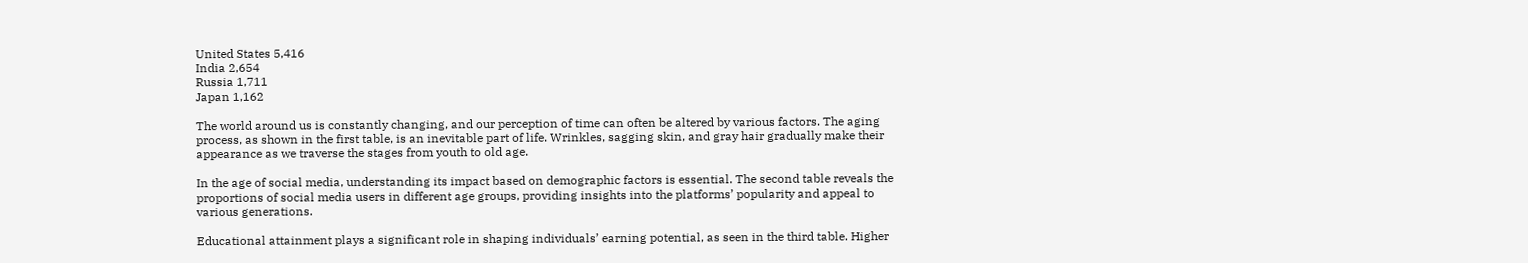United States 5,416
India 2,654
Russia 1,711
Japan 1,162

The world around us is constantly changing, and our perception of time can often be altered by various factors. The aging process, as shown in the first table, is an inevitable part of life. Wrinkles, sagging skin, and gray hair gradually make their appearance as we traverse the stages from youth to old age.

In the age of social media, understanding its impact based on demographic factors is essential. The second table reveals the proportions of social media users in different age groups, providing insights into the platforms’ popularity and appeal to various generations.

Educational attainment plays a significant role in shaping individuals’ earning potential, as seen in the third table. Higher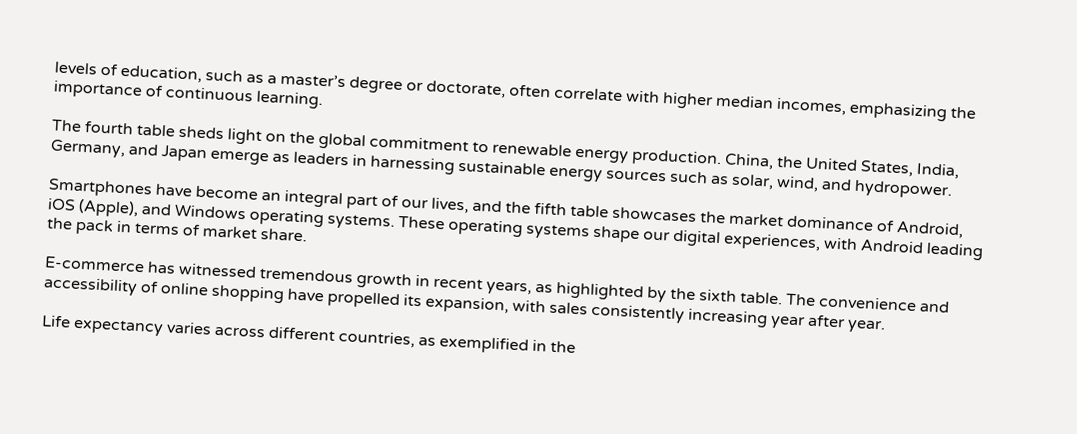levels of education, such as a master’s degree or doctorate, often correlate with higher median incomes, emphasizing the importance of continuous learning.

The fourth table sheds light on the global commitment to renewable energy production. China, the United States, India, Germany, and Japan emerge as leaders in harnessing sustainable energy sources such as solar, wind, and hydropower.

Smartphones have become an integral part of our lives, and the fifth table showcases the market dominance of Android, iOS (Apple), and Windows operating systems. These operating systems shape our digital experiences, with Android leading the pack in terms of market share.

E-commerce has witnessed tremendous growth in recent years, as highlighted by the sixth table. The convenience and accessibility of online shopping have propelled its expansion, with sales consistently increasing year after year.

Life expectancy varies across different countries, as exemplified in the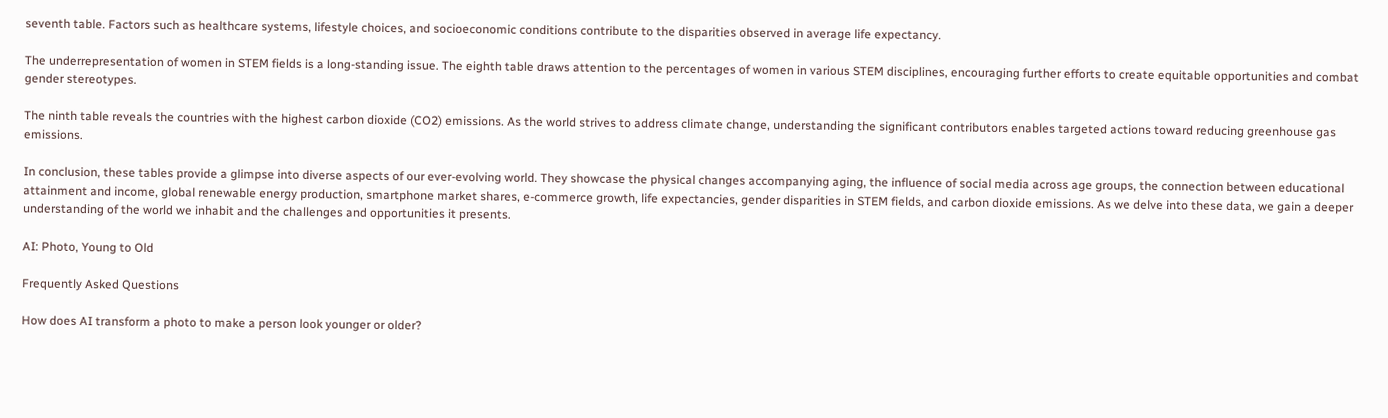seventh table. Factors such as healthcare systems, lifestyle choices, and socioeconomic conditions contribute to the disparities observed in average life expectancy.

The underrepresentation of women in STEM fields is a long-standing issue. The eighth table draws attention to the percentages of women in various STEM disciplines, encouraging further efforts to create equitable opportunities and combat gender stereotypes.

The ninth table reveals the countries with the highest carbon dioxide (CO2) emissions. As the world strives to address climate change, understanding the significant contributors enables targeted actions toward reducing greenhouse gas emissions.

In conclusion, these tables provide a glimpse into diverse aspects of our ever-evolving world. They showcase the physical changes accompanying aging, the influence of social media across age groups, the connection between educational attainment and income, global renewable energy production, smartphone market shares, e-commerce growth, life expectancies, gender disparities in STEM fields, and carbon dioxide emissions. As we delve into these data, we gain a deeper understanding of the world we inhabit and the challenges and opportunities it presents.

AI: Photo, Young to Old

Frequently Asked Questions

How does AI transform a photo to make a person look younger or older?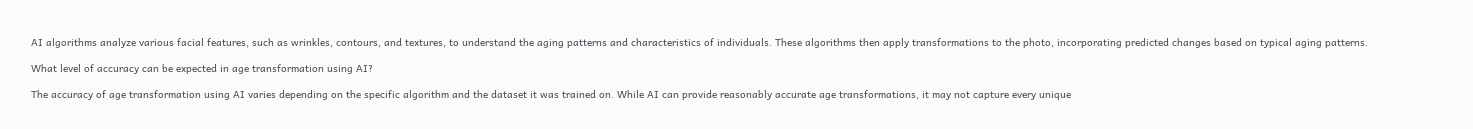AI algorithms analyze various facial features, such as wrinkles, contours, and textures, to understand the aging patterns and characteristics of individuals. These algorithms then apply transformations to the photo, incorporating predicted changes based on typical aging patterns.

What level of accuracy can be expected in age transformation using AI?

The accuracy of age transformation using AI varies depending on the specific algorithm and the dataset it was trained on. While AI can provide reasonably accurate age transformations, it may not capture every unique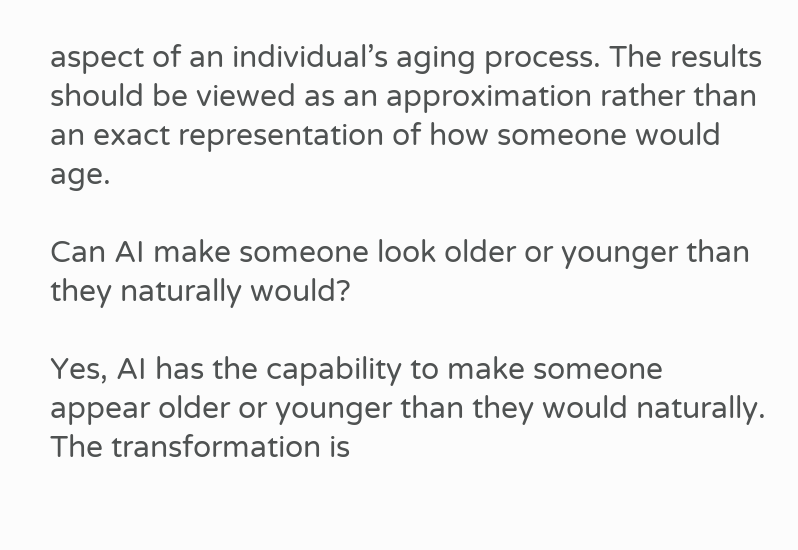aspect of an individual’s aging process. The results should be viewed as an approximation rather than an exact representation of how someone would age.

Can AI make someone look older or younger than they naturally would?

Yes, AI has the capability to make someone appear older or younger than they would naturally. The transformation is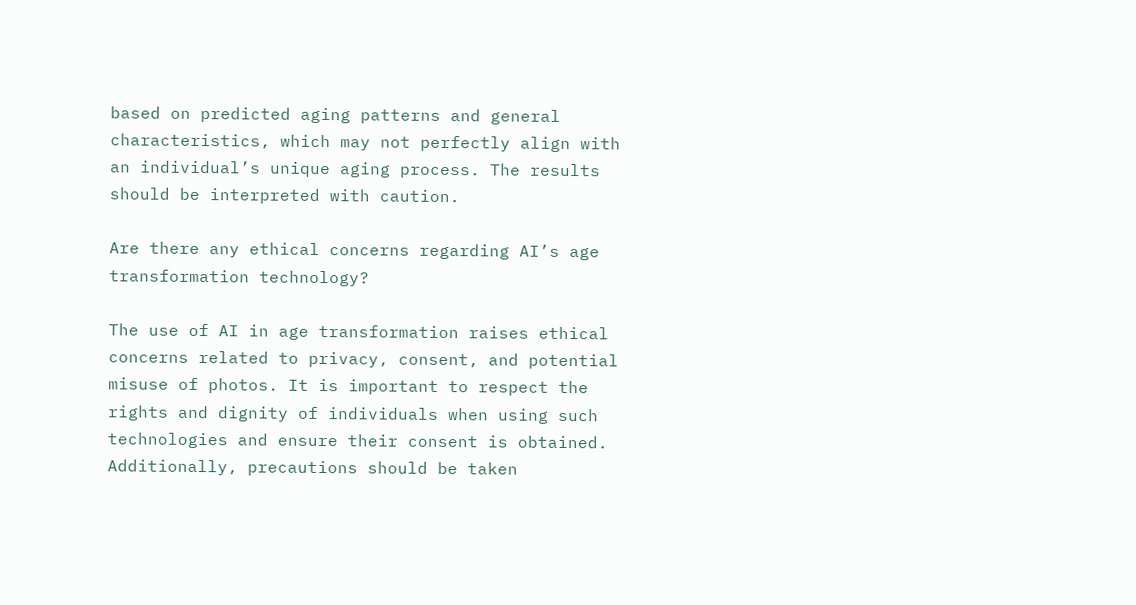based on predicted aging patterns and general characteristics, which may not perfectly align with an individual’s unique aging process. The results should be interpreted with caution.

Are there any ethical concerns regarding AI’s age transformation technology?

The use of AI in age transformation raises ethical concerns related to privacy, consent, and potential misuse of photos. It is important to respect the rights and dignity of individuals when using such technologies and ensure their consent is obtained. Additionally, precautions should be taken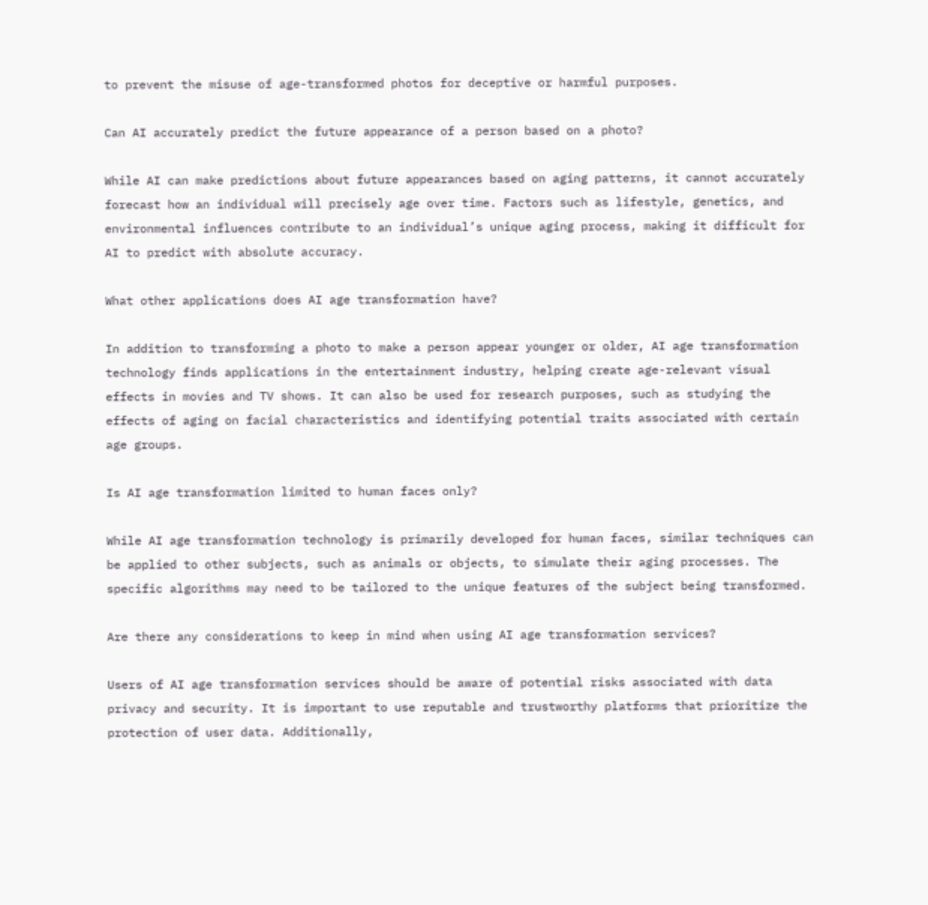to prevent the misuse of age-transformed photos for deceptive or harmful purposes.

Can AI accurately predict the future appearance of a person based on a photo?

While AI can make predictions about future appearances based on aging patterns, it cannot accurately forecast how an individual will precisely age over time. Factors such as lifestyle, genetics, and environmental influences contribute to an individual’s unique aging process, making it difficult for AI to predict with absolute accuracy.

What other applications does AI age transformation have?

In addition to transforming a photo to make a person appear younger or older, AI age transformation technology finds applications in the entertainment industry, helping create age-relevant visual effects in movies and TV shows. It can also be used for research purposes, such as studying the effects of aging on facial characteristics and identifying potential traits associated with certain age groups.

Is AI age transformation limited to human faces only?

While AI age transformation technology is primarily developed for human faces, similar techniques can be applied to other subjects, such as animals or objects, to simulate their aging processes. The specific algorithms may need to be tailored to the unique features of the subject being transformed.

Are there any considerations to keep in mind when using AI age transformation services?

Users of AI age transformation services should be aware of potential risks associated with data privacy and security. It is important to use reputable and trustworthy platforms that prioritize the protection of user data. Additionally,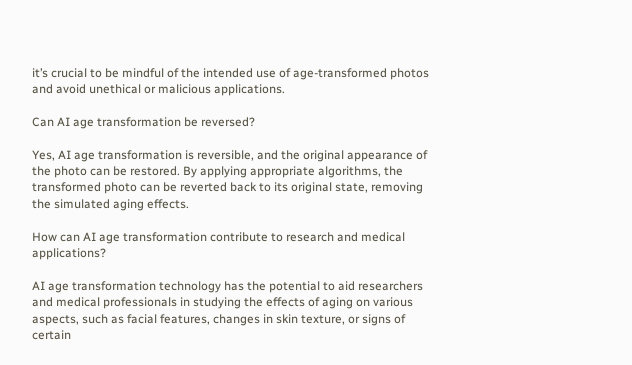it’s crucial to be mindful of the intended use of age-transformed photos and avoid unethical or malicious applications.

Can AI age transformation be reversed?

Yes, AI age transformation is reversible, and the original appearance of the photo can be restored. By applying appropriate algorithms, the transformed photo can be reverted back to its original state, removing the simulated aging effects.

How can AI age transformation contribute to research and medical applications?

AI age transformation technology has the potential to aid researchers and medical professionals in studying the effects of aging on various aspects, such as facial features, changes in skin texture, or signs of certain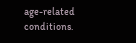age-related conditions.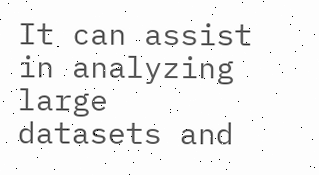It can assist in analyzing large datasets and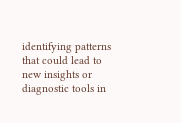identifying patterns that could lead to new insights or diagnostic tools in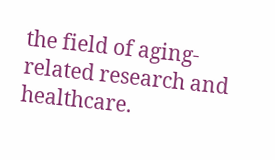the field of aging-related research and healthcare.